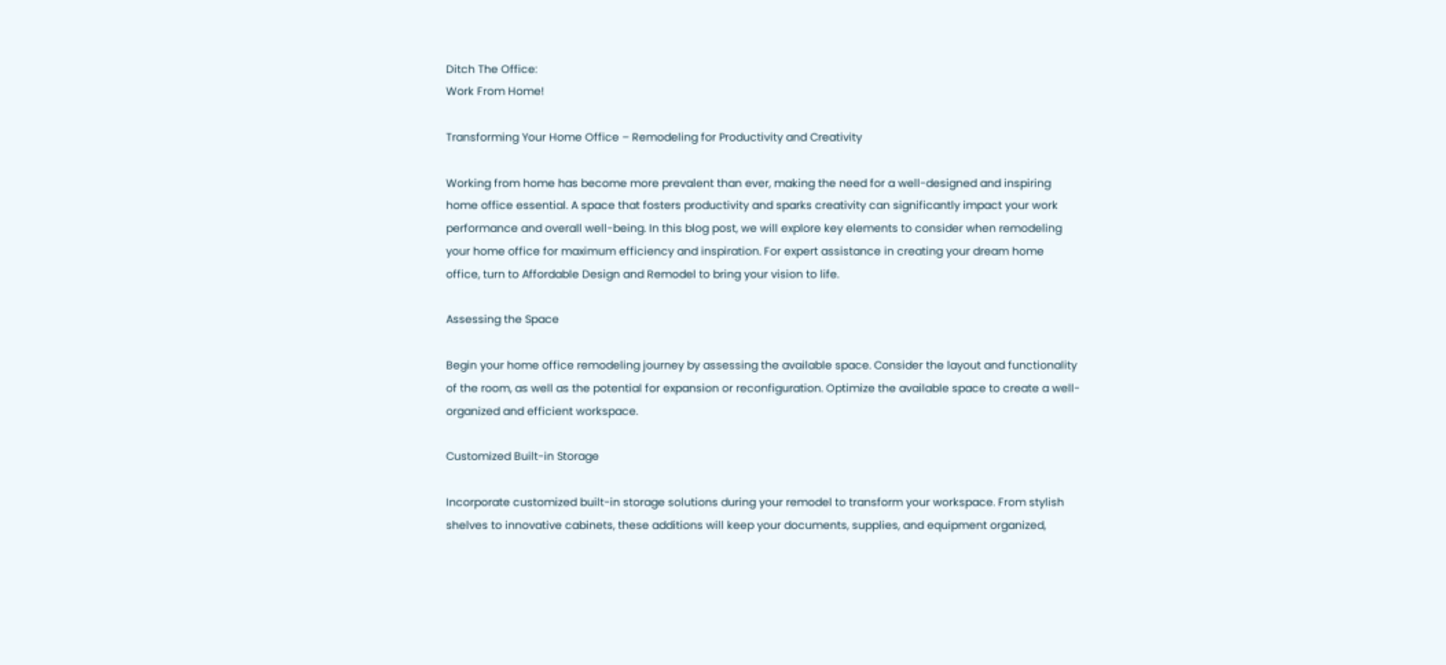Ditch The Office:
Work From Home!

Transforming Your Home Office – Remodeling for Productivity and Creativity

Working from home has become more prevalent than ever, making the need for a well-designed and inspiring home office essential. A space that fosters productivity and sparks creativity can significantly impact your work performance and overall well-being. In this blog post, we will explore key elements to consider when remodeling your home office for maximum efficiency and inspiration. For expert assistance in creating your dream home office, turn to Affordable Design and Remodel to bring your vision to life.

Assessing the Space

Begin your home office remodeling journey by assessing the available space. Consider the layout and functionality of the room, as well as the potential for expansion or reconfiguration. Optimize the available space to create a well-organized and efficient workspace.

Customized Built-in Storage

Incorporate customized built-in storage solutions during your remodel to transform your workspace. From stylish shelves to innovative cabinets, these additions will keep your documents, supplies, and equipment organized,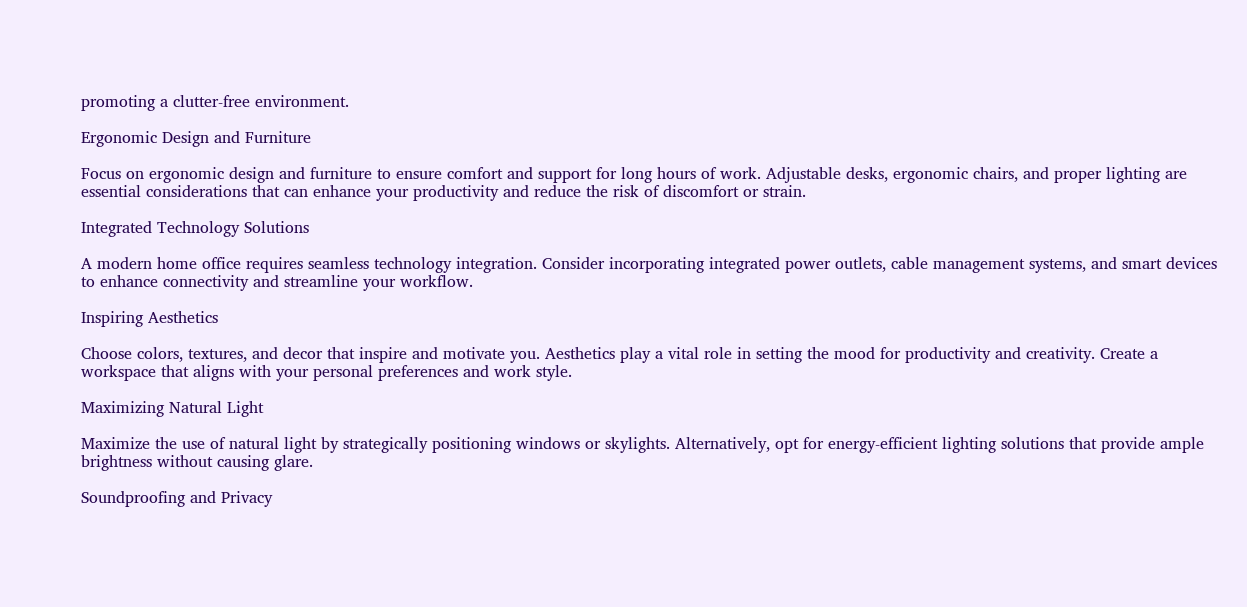promoting a clutter-free environment.

Ergonomic Design and Furniture

Focus on ergonomic design and furniture to ensure comfort and support for long hours of work. Adjustable desks, ergonomic chairs, and proper lighting are essential considerations that can enhance your productivity and reduce the risk of discomfort or strain.

Integrated Technology Solutions

A modern home office requires seamless technology integration. Consider incorporating integrated power outlets, cable management systems, and smart devices to enhance connectivity and streamline your workflow.

Inspiring Aesthetics

Choose colors, textures, and decor that inspire and motivate you. Aesthetics play a vital role in setting the mood for productivity and creativity. Create a workspace that aligns with your personal preferences and work style.

Maximizing Natural Light

Maximize the use of natural light by strategically positioning windows or skylights. Alternatively, opt for energy-efficient lighting solutions that provide ample brightness without causing glare.

Soundproofing and Privacy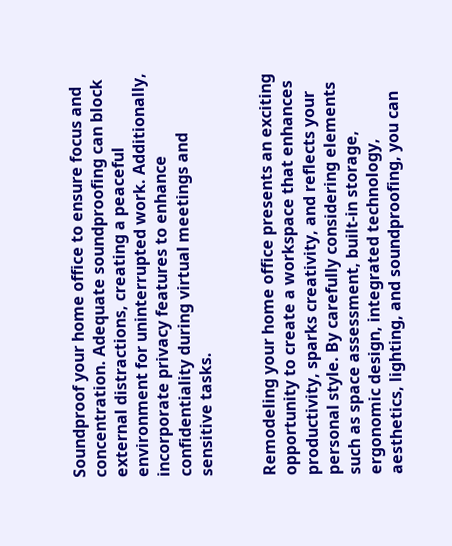Soundproof your home office to ensure focus and concentration. Adequate soundproofing can block external distractions, creating a peaceful environment for uninterrupted work. Additionally, incorporate privacy features to enhance confidentiality during virtual meetings and sensitive tasks.


Remodeling your home office presents an exciting opportunity to create a workspace that enhances productivity, sparks creativity, and reflects your personal style. By carefully considering elements such as space assessment, built-in storage, ergonomic design, integrated technology, aesthetics, lighting, and soundproofing, you can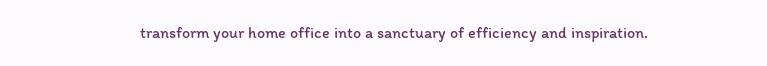transform your home office into a sanctuary of efficiency and inspiration.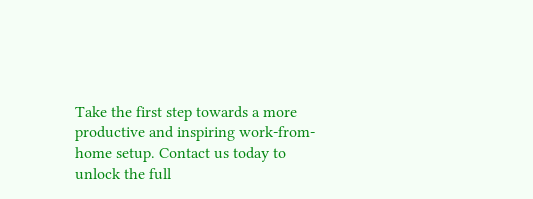Take the first step towards a more productive and inspiring work-from-home setup. Contact us today to unlock the full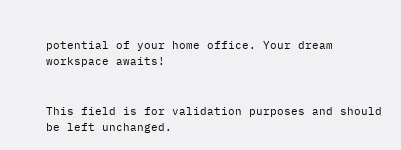potential of your home office. Your dream workspace awaits!


This field is for validation purposes and should be left unchanged.